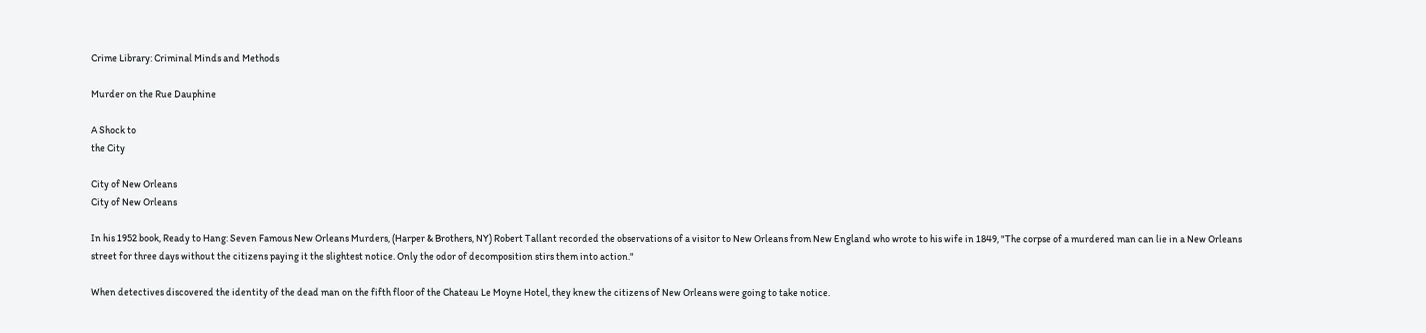Crime Library: Criminal Minds and Methods

Murder on the Rue Dauphine

A Shock to
the City

City of New Orleans
City of New Orleans

In his 1952 book, Ready to Hang: Seven Famous New Orleans Murders, (Harper & Brothers, NY) Robert Tallant recorded the observations of a visitor to New Orleans from New England who wrote to his wife in 1849, "The corpse of a murdered man can lie in a New Orleans street for three days without the citizens paying it the slightest notice. Only the odor of decomposition stirs them into action."

When detectives discovered the identity of the dead man on the fifth floor of the Chateau Le Moyne Hotel, they knew the citizens of New Orleans were going to take notice.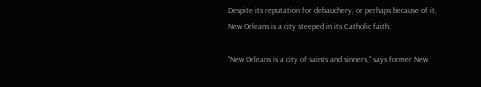Despite its reputation for debauchery, or perhaps because of it, New Orleans is a city steeped in its Catholic faith.

"New Orleans is a city of saints and sinners," says former New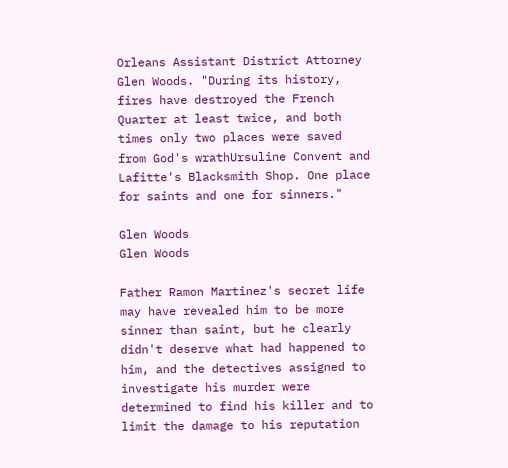Orleans Assistant District Attorney Glen Woods. "During its history, fires have destroyed the French Quarter at least twice, and both times only two places were saved from God's wrathUrsuline Convent and Lafitte's Blacksmith Shop. One place for saints and one for sinners."

Glen Woods
Glen Woods

Father Ramon Martinez's secret life may have revealed him to be more sinner than saint, but he clearly didn't deserve what had happened to him, and the detectives assigned to investigate his murder were determined to find his killer and to limit the damage to his reputation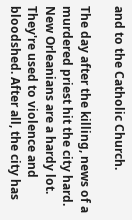and to the Catholic Church.

The day after the killing, news of a murdered priest hit the city hard. New Orleanians are a hardy lot. They're used to violence and bloodshed. After all, the city has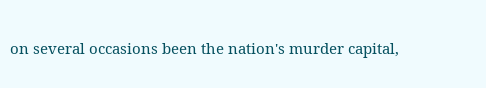on several occasions been the nation's murder capital,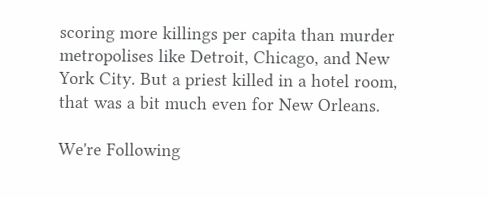scoring more killings per capita than murder metropolises like Detroit, Chicago, and New York City. But a priest killed in a hotel room, that was a bit much even for New Orleans.

We're Following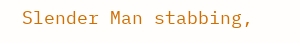Slender Man stabbing,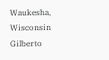Waukesha, Wisconsin
Gilberto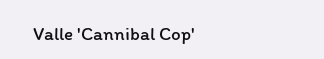Valle 'Cannibal Cop'